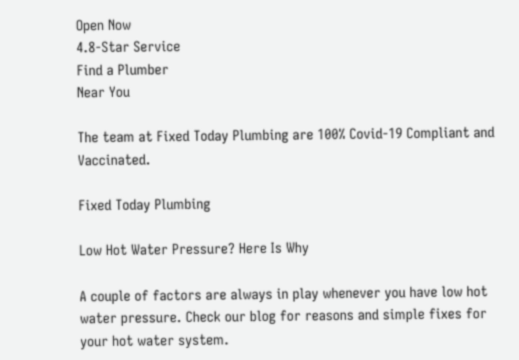Open Now
4.8-Star Service
Find a Plumber
Near You

The team at Fixed Today Plumbing are 100% Covid-19 Compliant and Vaccinated.

Fixed Today Plumbing

Low Hot Water Pressure? Here Is Why

A couple of factors are always in play whenever you have low hot water pressure. Check our blog for reasons and simple fixes for your hot water system.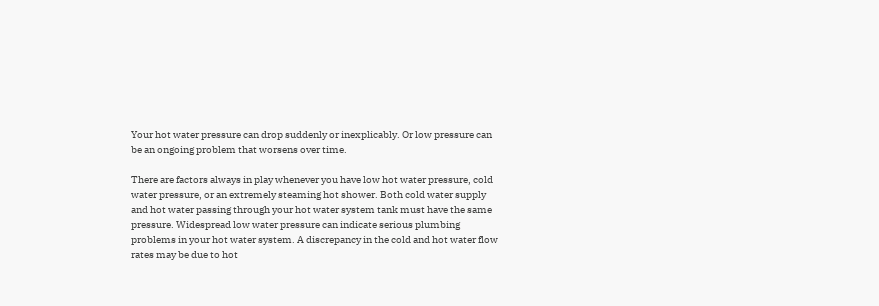Your hot water pressure can drop suddenly or inexplicably. Or low pressure can be an ongoing problem that worsens over time.

There are factors always in play whenever you have low hot water pressure, cold water pressure, or an extremely steaming hot shower. Both cold water supply and hot water passing through your hot water system tank must have the same pressure. Widespread low water pressure can indicate serious plumbing problems in your hot water system. A discrepancy in the cold and hot water flow rates may be due to hot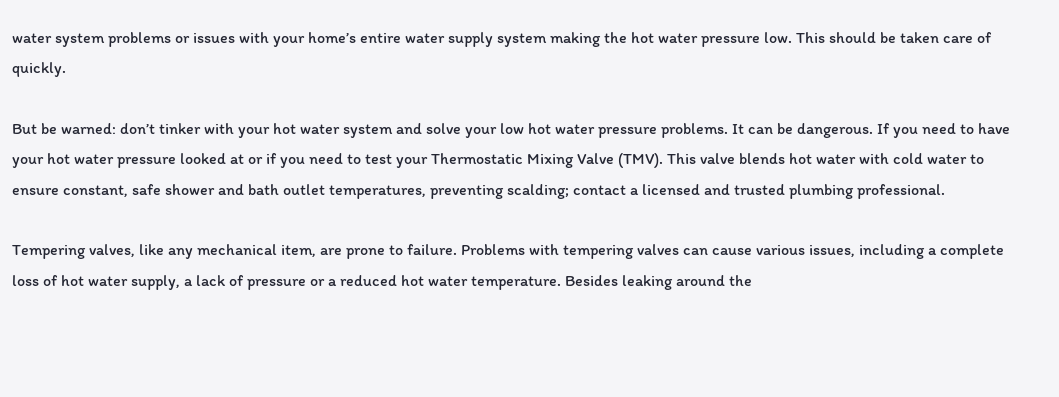water system problems or issues with your home’s entire water supply system making the hot water pressure low. This should be taken care of quickly.

But be warned: don’t tinker with your hot water system and solve your low hot water pressure problems. It can be dangerous. If you need to have your hot water pressure looked at or if you need to test your Thermostatic Mixing Valve (TMV). This valve blends hot water with cold water to ensure constant, safe shower and bath outlet temperatures, preventing scalding; contact a licensed and trusted plumbing professional.

Tempering valves, like any mechanical item, are prone to failure. Problems with tempering valves can cause various issues, including a complete loss of hot water supply, a lack of pressure or a reduced hot water temperature. Besides leaking around the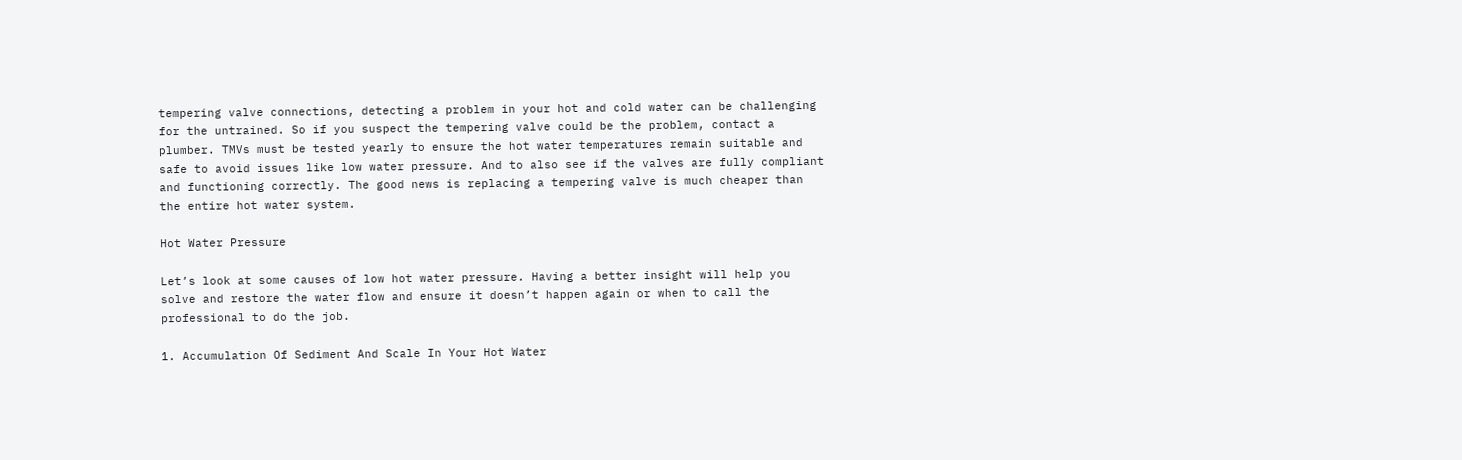tempering valve connections, detecting a problem in your hot and cold water can be challenging for the untrained. So if you suspect the tempering valve could be the problem, contact a plumber. TMVs must be tested yearly to ensure the hot water temperatures remain suitable and safe to avoid issues like low water pressure. And to also see if the valves are fully compliant and functioning correctly. The good news is replacing a tempering valve is much cheaper than the entire hot water system.

Hot Water Pressure

Let’s look at some causes of low hot water pressure. Having a better insight will help you solve and restore the water flow and ensure it doesn’t happen again or when to call the professional to do the job.

1. Accumulation Of Sediment And Scale In Your Hot Water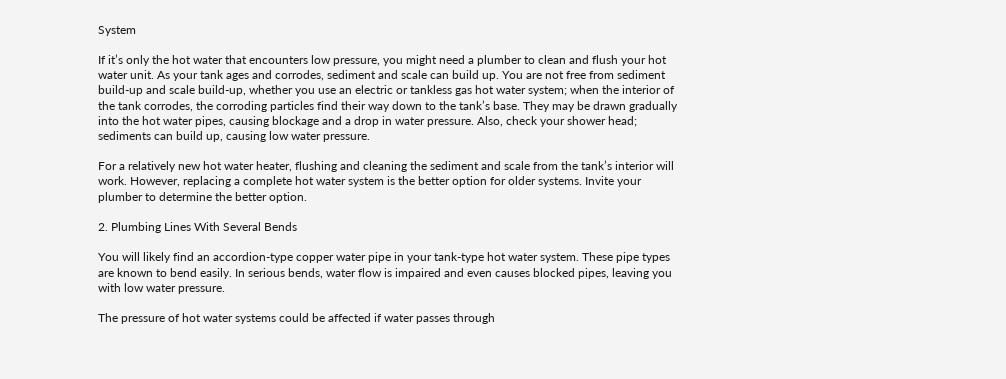System

If it’s only the hot water that encounters low pressure, you might need a plumber to clean and flush your hot water unit. As your tank ages and corrodes, sediment and scale can build up. You are not free from sediment build-up and scale build-up, whether you use an electric or tankless gas hot water system; when the interior of the tank corrodes, the corroding particles find their way down to the tank’s base. They may be drawn gradually into the hot water pipes, causing blockage and a drop in water pressure. Also, check your shower head; sediments can build up, causing low water pressure.

For a relatively new hot water heater, flushing and cleaning the sediment and scale from the tank’s interior will work. However, replacing a complete hot water system is the better option for older systems. Invite your plumber to determine the better option.

2. Plumbing Lines With Several Bends

You will likely find an accordion-type copper water pipe in your tank-type hot water system. These pipe types are known to bend easily. In serious bends, water flow is impaired and even causes blocked pipes, leaving you with low water pressure.

The pressure of hot water systems could be affected if water passes through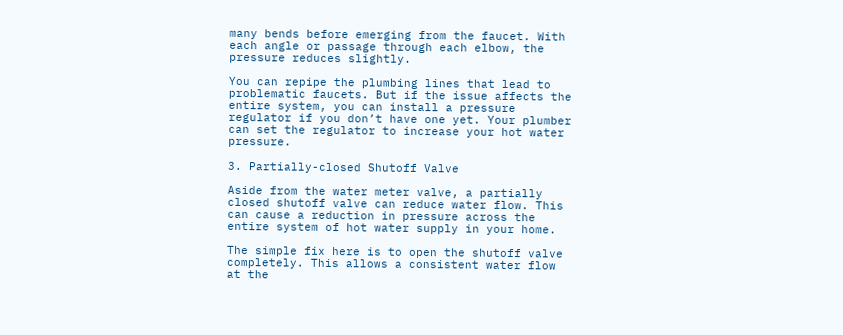many bends before emerging from the faucet. With each angle or passage through each elbow, the pressure reduces slightly.

You can repipe the plumbing lines that lead to problematic faucets. But if the issue affects the entire system, you can install a pressure regulator if you don’t have one yet. Your plumber can set the regulator to increase your hot water pressure.

3. Partially-closed Shutoff Valve

Aside from the water meter valve, a partially closed shutoff valve can reduce water flow. This can cause a reduction in pressure across the entire system of hot water supply in your home.

The simple fix here is to open the shutoff valve completely. This allows a consistent water flow at the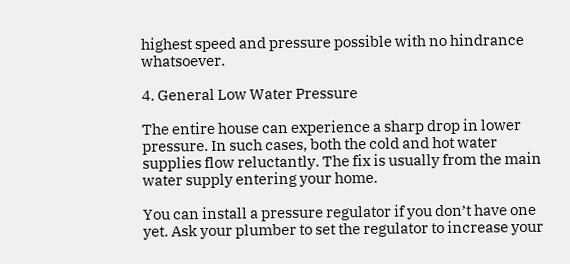highest speed and pressure possible with no hindrance whatsoever.

4. General Low Water Pressure

The entire house can experience a sharp drop in lower pressure. In such cases, both the cold and hot water supplies flow reluctantly. The fix is usually from the main water supply entering your home.

You can install a pressure regulator if you don’t have one yet. Ask your plumber to set the regulator to increase your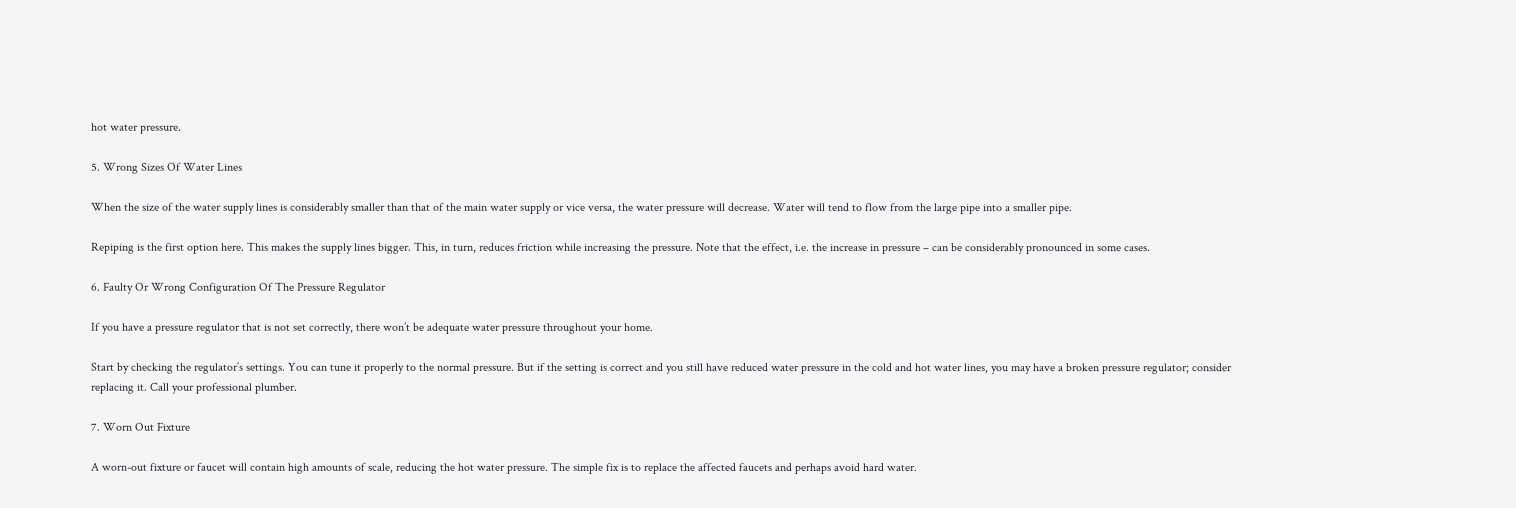hot water pressure.

5. Wrong Sizes Of Water Lines

When the size of the water supply lines is considerably smaller than that of the main water supply or vice versa, the water pressure will decrease. Water will tend to flow from the large pipe into a smaller pipe.

Repiping is the first option here. This makes the supply lines bigger. This, in turn, reduces friction while increasing the pressure. Note that the effect, i.e. the increase in pressure – can be considerably pronounced in some cases.

6. Faulty Or Wrong Configuration Of The Pressure Regulator

If you have a pressure regulator that is not set correctly, there won’t be adequate water pressure throughout your home.

Start by checking the regulator’s settings. You can tune it properly to the normal pressure. But if the setting is correct and you still have reduced water pressure in the cold and hot water lines, you may have a broken pressure regulator; consider replacing it. Call your professional plumber.

7. Worn Out Fixture

A worn-out fixture or faucet will contain high amounts of scale, reducing the hot water pressure. The simple fix is to replace the affected faucets and perhaps avoid hard water.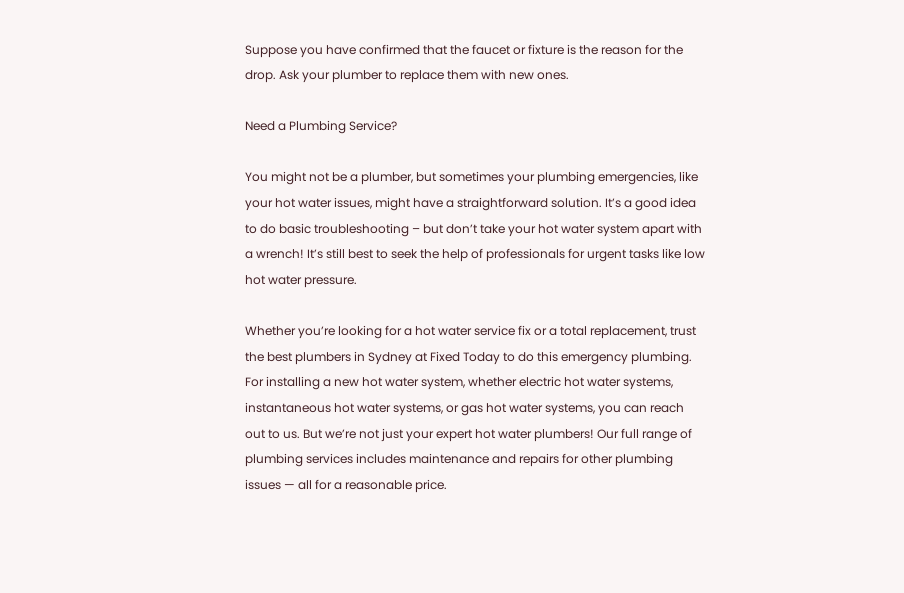Suppose you have confirmed that the faucet or fixture is the reason for the drop. Ask your plumber to replace them with new ones.

Need a Plumbing Service?

You might not be a plumber, but sometimes your plumbing emergencies, like your hot water issues, might have a straightforward solution. It’s a good idea to do basic troubleshooting – but don’t take your hot water system apart with a wrench! It’s still best to seek the help of professionals for urgent tasks like low hot water pressure.

Whether you’re looking for a hot water service fix or a total replacement, trust the best plumbers in Sydney at Fixed Today to do this emergency plumbing. For installing a new hot water system, whether electric hot water systems, instantaneous hot water systems, or gas hot water systems, you can reach out to us. But we’re not just your expert hot water plumbers! Our full range of plumbing services includes maintenance and repairs for other plumbing issues — all for a reasonable price.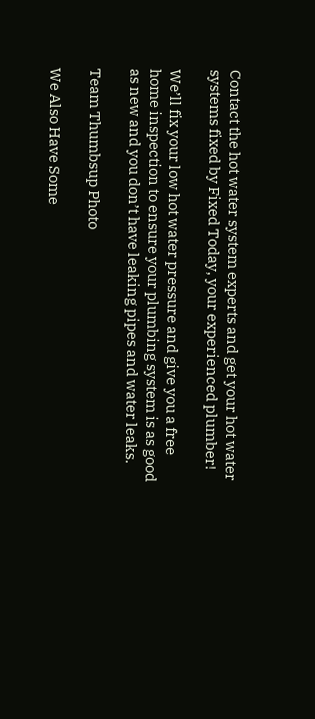Contact the hot water system experts and get your hot water systems fixed by Fixed Today, your experienced plumber!

We’ll fix your low hot water pressure and give you a free home inspection to ensure your plumbing system is as good as new and you don’t have leaking pipes and water leaks.

Team Thumbsup Photo

We Also Have Some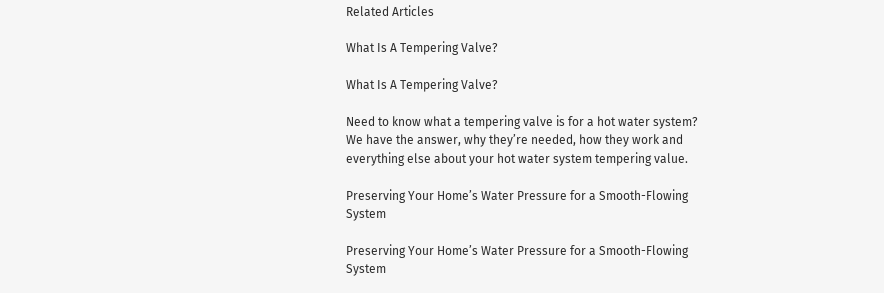Related Articles

What Is A Tempering Valve?

What Is A Tempering Valve?

Need to know what a tempering valve is for a hot water system? We have the answer, why they’re needed, how they work and everything else about your hot water system tempering value.

Preserving Your Home’s Water Pressure for a Smooth-Flowing System

Preserving Your Home’s Water Pressure for a Smooth-Flowing System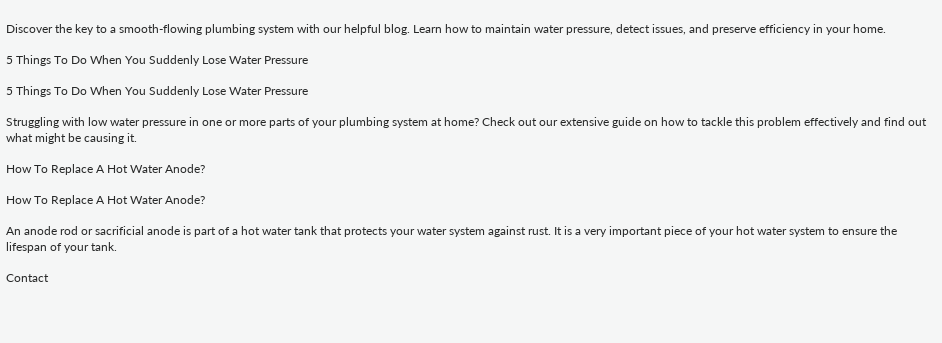Discover the key to a smooth-flowing plumbing system with our helpful blog. Learn how to maintain water pressure, detect issues, and preserve efficiency in your home.

5 Things To Do When You Suddenly Lose Water Pressure

5 Things To Do When You Suddenly Lose Water Pressure

Struggling with low water pressure in one or more parts of your plumbing system at home? Check out our extensive guide on how to tackle this problem effectively and find out what might be causing it.

How To Replace A Hot Water Anode?

How To Replace A Hot Water Anode?

An anode rod or sacrificial anode is part of a hot water tank that protects your water system against rust. It is a very important piece of your hot water system to ensure the lifespan of your tank.

Contact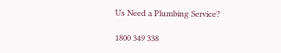Us Need a Plumbing Service?

1800 349 338